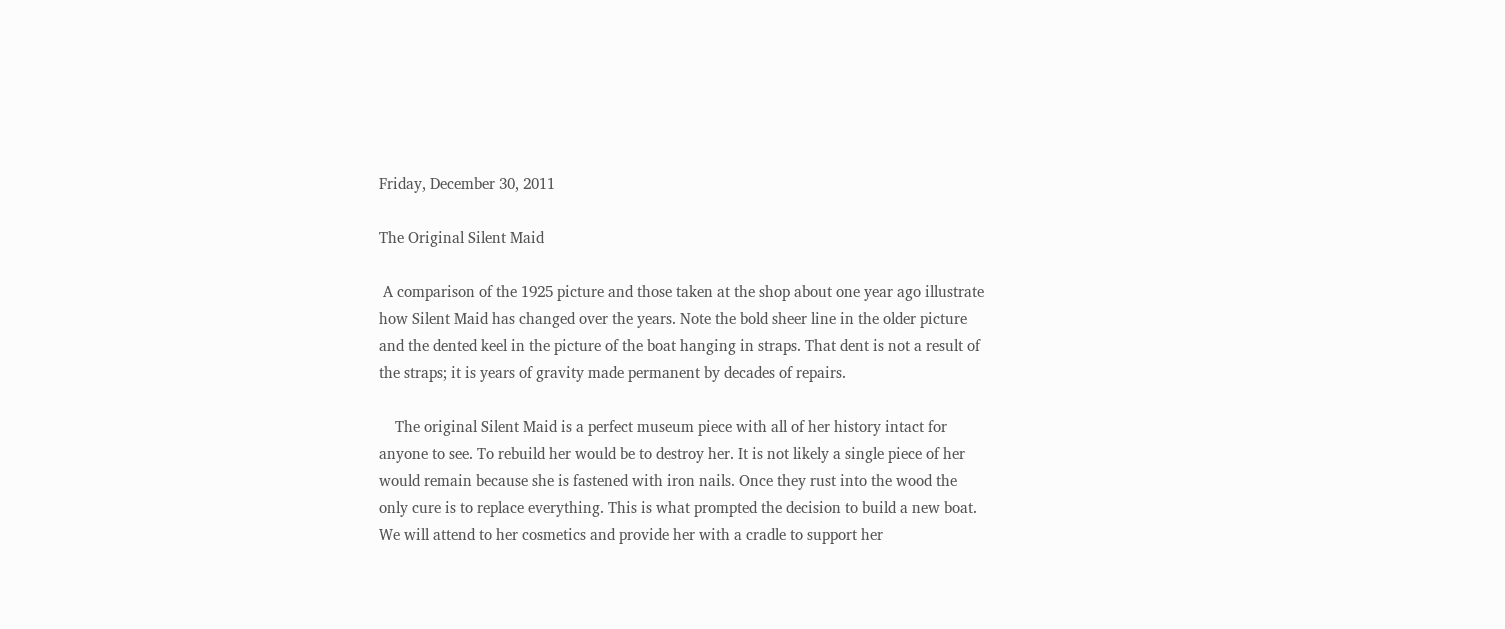Friday, December 30, 2011

The Original Silent Maid

 A comparison of the 1925 picture and those taken at the shop about one year ago illustrate how Silent Maid has changed over the years. Note the bold sheer line in the older picture and the dented keel in the picture of the boat hanging in straps. That dent is not a result of the straps; it is years of gravity made permanent by decades of repairs.

    The original Silent Maid is a perfect museum piece with all of her history intact for anyone to see. To rebuild her would be to destroy her. It is not likely a single piece of her would remain because she is fastened with iron nails. Once they rust into the wood the only cure is to replace everything. This is what prompted the decision to build a new boat. We will attend to her cosmetics and provide her with a cradle to support her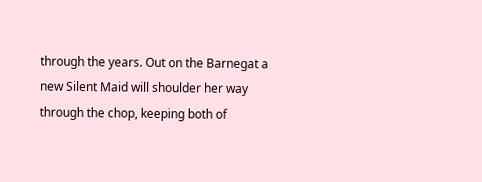through the years. Out on the Barnegat a new Silent Maid will shoulder her way through the chop, keeping both of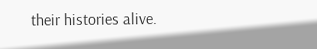their histories alive.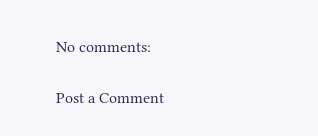No comments:

Post a Comment